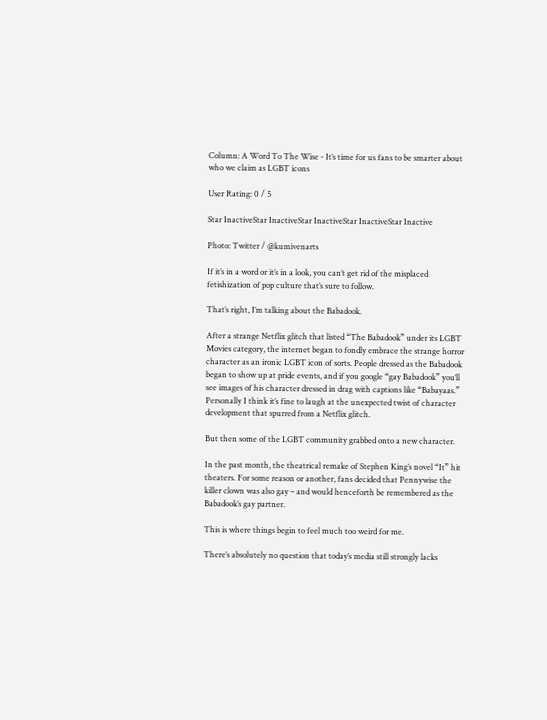Column: A Word To The Wise - It’s time for us fans to be smarter about who we claim as LGBT icons

User Rating: 0 / 5

Star InactiveStar InactiveStar InactiveStar InactiveStar Inactive

Photo: Twitter / @kumivenarts

If it’s in a word or it’s in a look, you can’t get rid of the misplaced fetishization of pop culture that’s sure to follow.

That’s right, I’m talking about the Babadook.

After a strange Netflix glitch that listed “The Babadook” under its LGBT Movies category, the internet began to fondly embrace the strange horror character as an ironic LGBT icon of sorts. People dressed as the Babadook began to show up at pride events, and if you google “gay Babadook” you’ll see images of his character dressed in drag with captions like “Babayaas.” Personally I think it’s fine to laugh at the unexpected twist of character development that spurred from a Netflix glitch.

But then some of the LGBT community grabbed onto a new character.

In the past month, the theatrical remake of Stephen King’s novel “It” hit theaters. For some reason or another, fans decided that Pennywise the killer clown was also gay – and would henceforth be remembered as the Babadook’s gay partner.

This is where things begin to feel much too weird for me.

There’s absolutely no question that today’s media still strongly lacks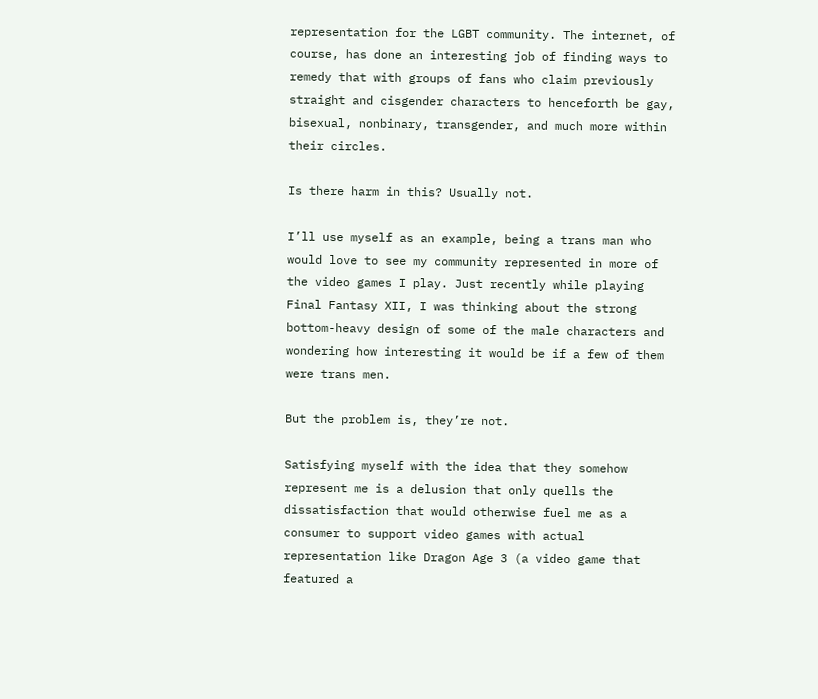representation for the LGBT community. The internet, of course, has done an interesting job of finding ways to remedy that with groups of fans who claim previously straight and cisgender characters to henceforth be gay, bisexual, nonbinary, transgender, and much more within their circles.

Is there harm in this? Usually not.

I’ll use myself as an example, being a trans man who would love to see my community represented in more of the video games I play. Just recently while playing Final Fantasy XII, I was thinking about the strong bottom-heavy design of some of the male characters and wondering how interesting it would be if a few of them were trans men.

But the problem is, they’re not.

Satisfying myself with the idea that they somehow represent me is a delusion that only quells the dissatisfaction that would otherwise fuel me as a consumer to support video games with actual representation like Dragon Age 3 (a video game that featured a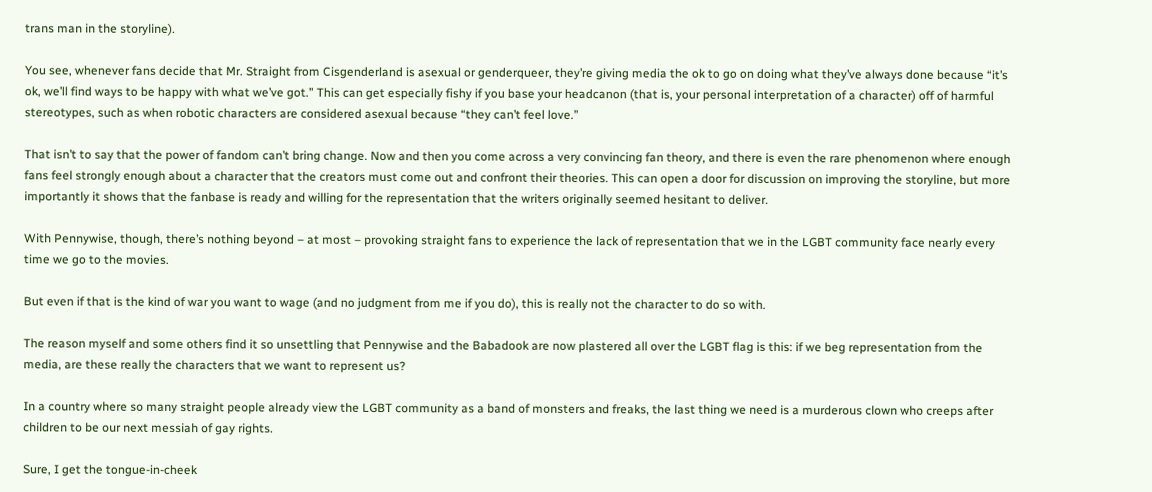trans man in the storyline).

You see, whenever fans decide that Mr. Straight from Cisgenderland is asexual or genderqueer, they’re giving media the ok to go on doing what they’ve always done because “it’s ok, we’ll find ways to be happy with what we’ve got.” This can get especially fishy if you base your headcanon (that is, your personal interpretation of a character) off of harmful stereotypes, such as when robotic characters are considered asexual because “they can’t feel love.”

That isn’t to say that the power of fandom can’t bring change. Now and then you come across a very convincing fan theory, and there is even the rare phenomenon where enough fans feel strongly enough about a character that the creators must come out and confront their theories. This can open a door for discussion on improving the storyline, but more importantly it shows that the fanbase is ready and willing for the representation that the writers originally seemed hesitant to deliver.

With Pennywise, though, there’s nothing beyond – at most – provoking straight fans to experience the lack of representation that we in the LGBT community face nearly every time we go to the movies.

But even if that is the kind of war you want to wage (and no judgment from me if you do), this is really not the character to do so with.

The reason myself and some others find it so unsettling that Pennywise and the Babadook are now plastered all over the LGBT flag is this: if we beg representation from the media, are these really the characters that we want to represent us?

In a country where so many straight people already view the LGBT community as a band of monsters and freaks, the last thing we need is a murderous clown who creeps after children to be our next messiah of gay rights.

Sure, I get the tongue-in-cheek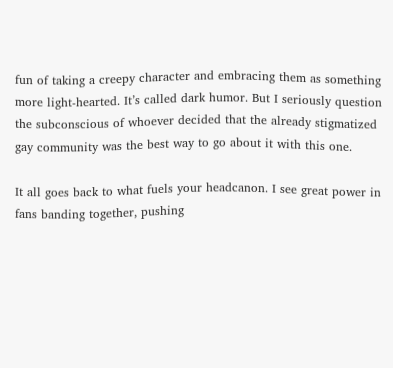fun of taking a creepy character and embracing them as something more light-hearted. It’s called dark humor. But I seriously question the subconscious of whoever decided that the already stigmatized gay community was the best way to go about it with this one.

It all goes back to what fuels your headcanon. I see great power in fans banding together, pushing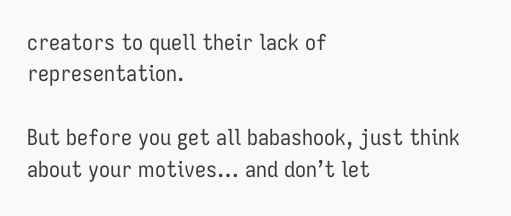creators to quell their lack of representation.

But before you get all babashook, just think about your motives… and don’t let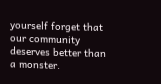yourself forget that our community deserves better than a monster.